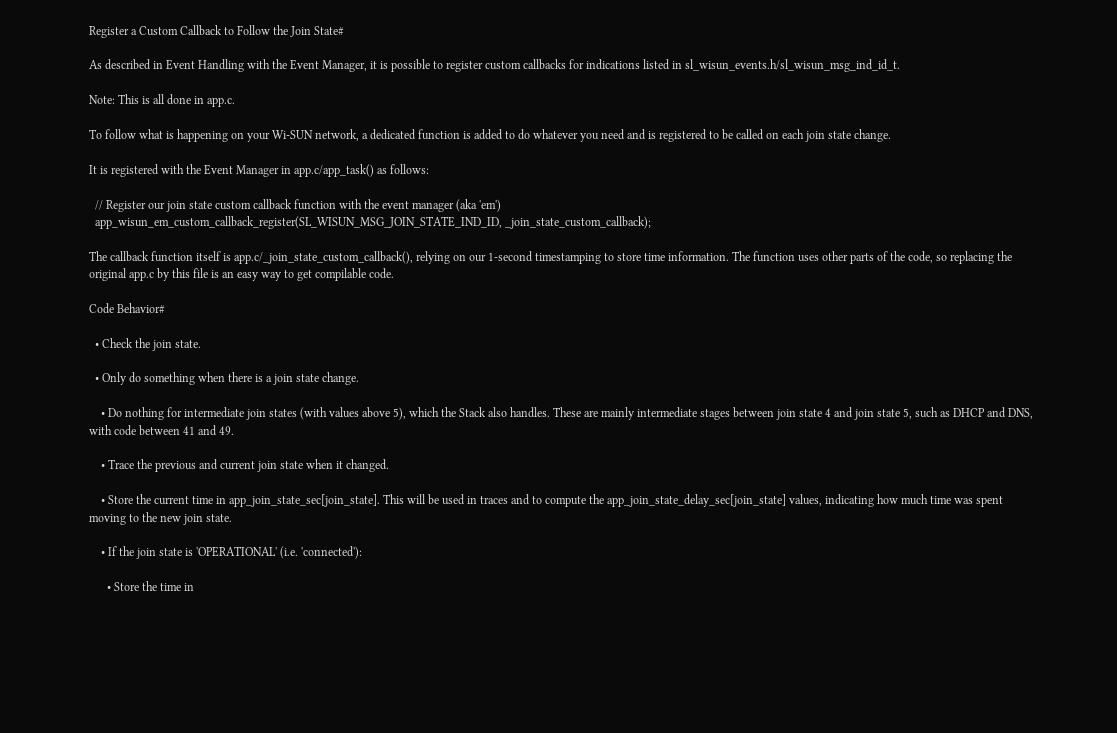Register a Custom Callback to Follow the Join State#

As described in Event Handling with the Event Manager, it is possible to register custom callbacks for indications listed in sl_wisun_events.h/sl_wisun_msg_ind_id_t.

Note: This is all done in app.c.

To follow what is happening on your Wi-SUN network, a dedicated function is added to do whatever you need and is registered to be called on each join state change.

It is registered with the Event Manager in app.c/app_task() as follows:

  // Register our join state custom callback function with the event manager (aka 'em')
  app_wisun_em_custom_callback_register(SL_WISUN_MSG_JOIN_STATE_IND_ID, _join_state_custom_callback);

The callback function itself is app.c/_join_state_custom_callback(), relying on our 1-second timestamping to store time information. The function uses other parts of the code, so replacing the original app.c by this file is an easy way to get compilable code.

Code Behavior#

  • Check the join state.

  • Only do something when there is a join state change.

    • Do nothing for intermediate join states (with values above 5), which the Stack also handles. These are mainly intermediate stages between join state 4 and join state 5, such as DHCP and DNS, with code between 41 and 49.

    • Trace the previous and current join state when it changed.

    • Store the current time in app_join_state_sec[join_state]. This will be used in traces and to compute the app_join_state_delay_sec[join_state] values, indicating how much time was spent moving to the new join state.

    • If the join state is 'OPERATIONAL' (i.e. 'connected'):

      • Store the time in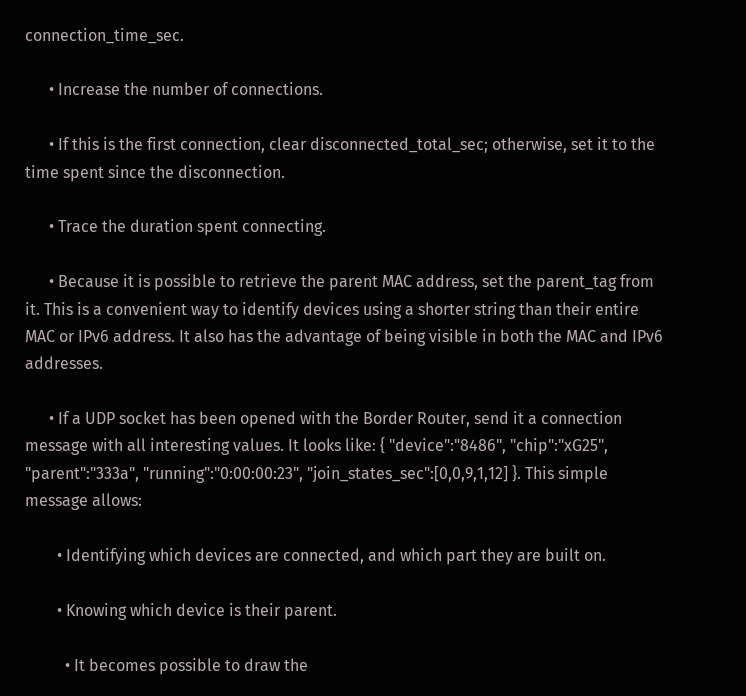connection_time_sec.

      • Increase the number of connections.

      • If this is the first connection, clear disconnected_total_sec; otherwise, set it to the time spent since the disconnection.

      • Trace the duration spent connecting.

      • Because it is possible to retrieve the parent MAC address, set the parent_tag from it. This is a convenient way to identify devices using a shorter string than their entire MAC or IPv6 address. It also has the advantage of being visible in both the MAC and IPv6 addresses.

      • If a UDP socket has been opened with the Border Router, send it a connection message with all interesting values. It looks like: { "device":"8486", "chip":"xG25", "parent":"333a", "running":"0:00:00:23", "join_states_sec":[0,0,9,1,12] }. This simple message allows:

        • Identifying which devices are connected, and which part they are built on.

        • Knowing which device is their parent.

          • It becomes possible to draw the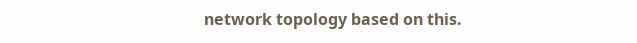network topology based on this.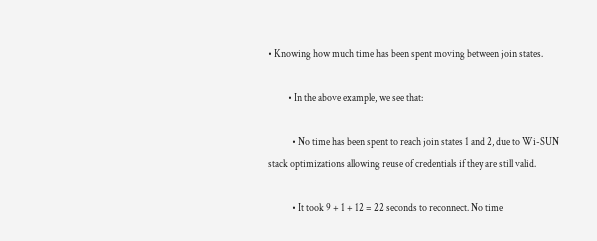• Knowing how much time has been spent moving between join states.

          • In the above example, we see that:

            • No time has been spent to reach join states 1 and 2, due to Wi-SUN stack optimizations allowing reuse of credentials if they are still valid.

            • It took 9 + 1 + 12 = 22 seconds to reconnect. No time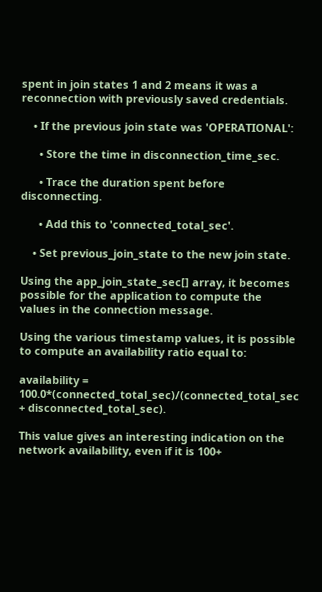spent in join states 1 and 2 means it was a reconnection with previously saved credentials.

    • If the previous join state was 'OPERATIONAL':

      • Store the time in disconnection_time_sec.

      • Trace the duration spent before disconnecting.

      • Add this to 'connected_total_sec'.

    • Set previous_join_state to the new join state.

Using the app_join_state_sec[] array, it becomes possible for the application to compute the values in the connection message.

Using the various timestamp values, it is possible to compute an availability ratio equal to:

availability = 100.0*(connected_total_sec)/(connected_total_sec + disconnected_total_sec).

This value gives an interesting indication on the network availability, even if it is 100+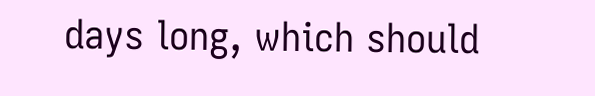days long, which should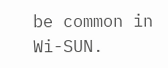be common in Wi-SUN.